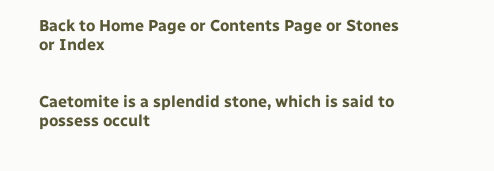Back to Home Page or Contents Page or Stones or Index


Caetomite is a splendid stone, which is said to possess occult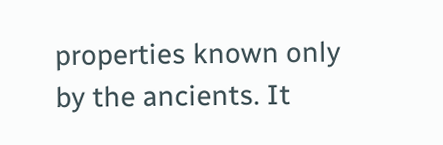properties known only by the ancients. It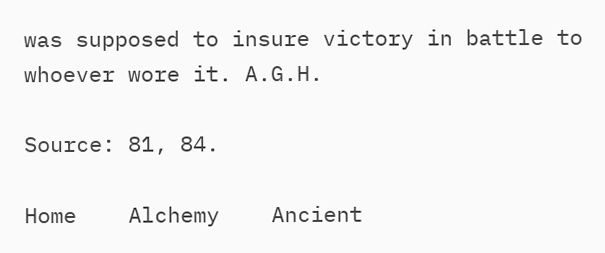was supposed to insure victory in battle to whoever wore it. A.G.H.

Source: 81, 84.

Home    Alchemy    Ancient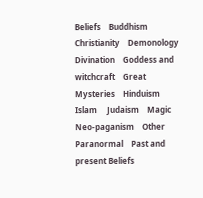Beliefs    Buddhism    Christianity    Demonology    Divination    Goddess and witchcraft    Great Mysteries    Hinduism    Islam     Judaism    Magic    Neo-paganism    Other    Paranormal    Past and present Beliefs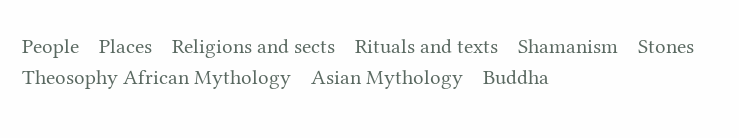People    Places    Religions and sects    Rituals and texts    Shamanism    Stones    Theosophy African Mythology    Asian Mythology    Buddha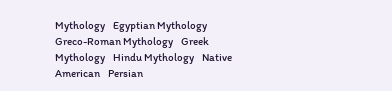Mythology    Egyptian Mythology    Greco-Roman Mythology    Greek Mythology    Hindu Mythology    Native American    Persian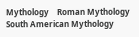Mythology    Roman Mythology    South American Mythology